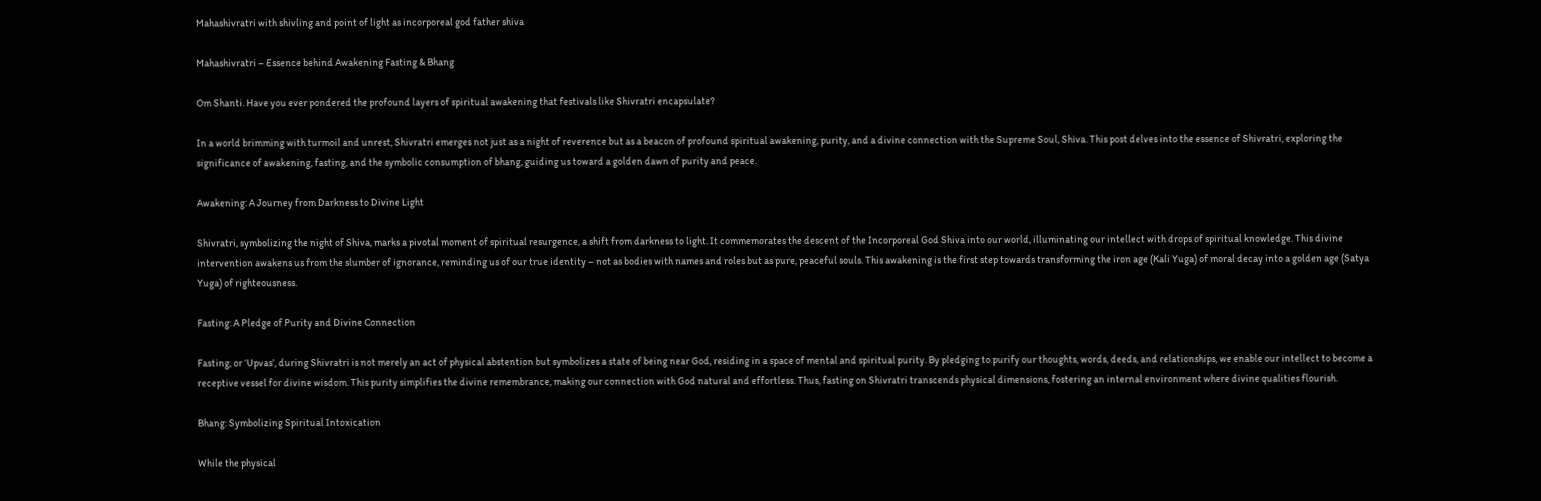Mahashivratri with shivling and point of light as incorporeal god father shiva

Mahashivratri – Essence behind Awakening Fasting & Bhang

Om Shanti. Have you ever pondered the profound layers of spiritual awakening that festivals like Shivratri encapsulate?

In a world brimming with turmoil and unrest, Shivratri emerges not just as a night of reverence but as a beacon of profound spiritual awakening, purity, and a divine connection with the Supreme Soul, Shiva. This post delves into the essence of Shivratri, exploring the significance of awakening, fasting, and the symbolic consumption of bhang, guiding us toward a golden dawn of purity and peace.

Awakening: A Journey from Darkness to Divine Light

Shivratri, symbolizing the night of Shiva, marks a pivotal moment of spiritual resurgence, a shift from darkness to light. It commemorates the descent of the Incorporeal God Shiva into our world, illuminating our intellect with drops of spiritual knowledge. This divine intervention awakens us from the slumber of ignorance, reminding us of our true identity – not as bodies with names and roles but as pure, peaceful souls. This awakening is the first step towards transforming the iron age (Kali Yuga) of moral decay into a golden age (Satya Yuga) of righteousness.

Fasting: A Pledge of Purity and Divine Connection

Fasting, or ‘Upvas’, during Shivratri is not merely an act of physical abstention but symbolizes a state of being near God, residing in a space of mental and spiritual purity. By pledging to purify our thoughts, words, deeds, and relationships, we enable our intellect to become a receptive vessel for divine wisdom. This purity simplifies the divine remembrance, making our connection with God natural and effortless. Thus, fasting on Shivratri transcends physical dimensions, fostering an internal environment where divine qualities flourish.

Bhang: Symbolizing Spiritual Intoxication

While the physical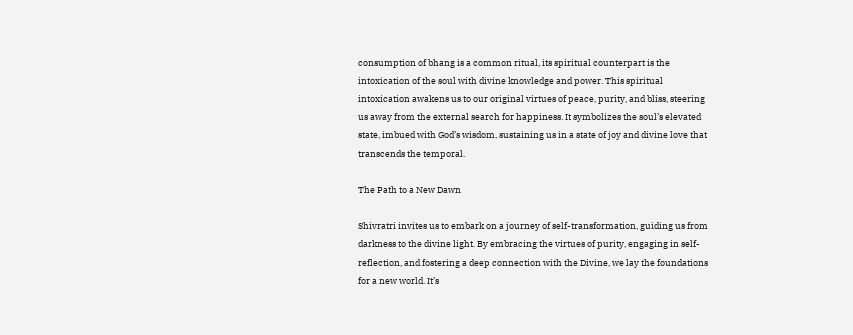consumption of bhang is a common ritual, its spiritual counterpart is the intoxication of the soul with divine knowledge and power. This spiritual intoxication awakens us to our original virtues of peace, purity, and bliss, steering us away from the external search for happiness. It symbolizes the soul’s elevated state, imbued with God’s wisdom, sustaining us in a state of joy and divine love that transcends the temporal.

The Path to a New Dawn

Shivratri invites us to embark on a journey of self-transformation, guiding us from darkness to the divine light. By embracing the virtues of purity, engaging in self-reflection, and fostering a deep connection with the Divine, we lay the foundations for a new world. It’s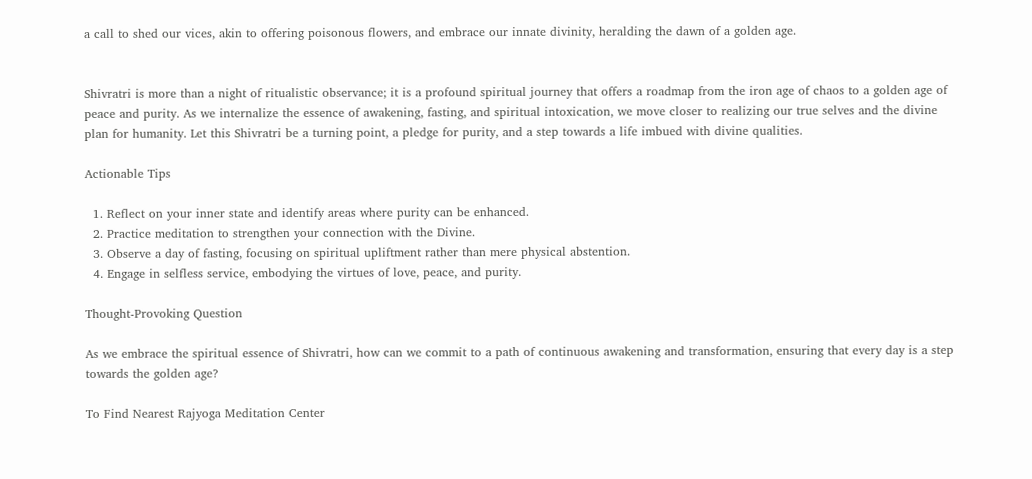a call to shed our vices, akin to offering poisonous flowers, and embrace our innate divinity, heralding the dawn of a golden age.


Shivratri is more than a night of ritualistic observance; it is a profound spiritual journey that offers a roadmap from the iron age of chaos to a golden age of peace and purity. As we internalize the essence of awakening, fasting, and spiritual intoxication, we move closer to realizing our true selves and the divine plan for humanity. Let this Shivratri be a turning point, a pledge for purity, and a step towards a life imbued with divine qualities.

Actionable Tips

  1. Reflect on your inner state and identify areas where purity can be enhanced.
  2. Practice meditation to strengthen your connection with the Divine.
  3. Observe a day of fasting, focusing on spiritual upliftment rather than mere physical abstention.
  4. Engage in selfless service, embodying the virtues of love, peace, and purity.

Thought-Provoking Question

As we embrace the spiritual essence of Shivratri, how can we commit to a path of continuous awakening and transformation, ensuring that every day is a step towards the golden age?

To Find Nearest Rajyoga Meditation Center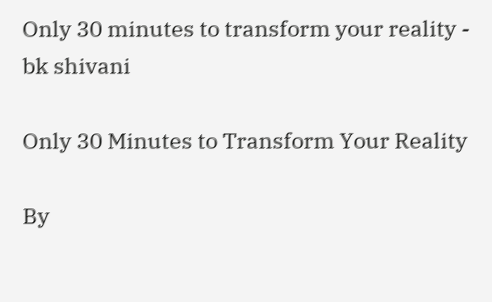Only 30 minutes to transform your reality - bk shivani

Only 30 Minutes to Transform Your Reality

By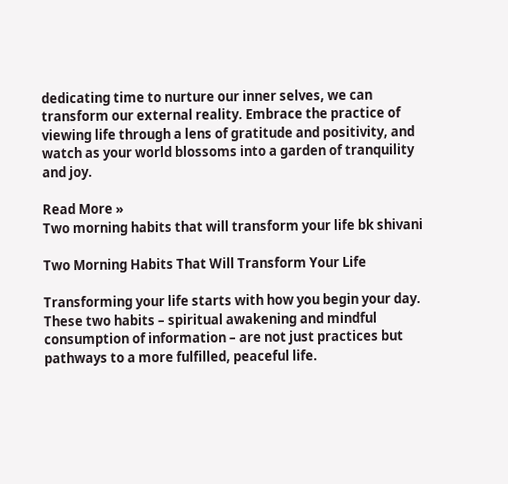dedicating time to nurture our inner selves, we can transform our external reality. Embrace the practice of viewing life through a lens of gratitude and positivity, and watch as your world blossoms into a garden of tranquility and joy.

Read More »
Two morning habits that will transform your life bk shivani

Two Morning Habits That Will Transform Your Life

Transforming your life starts with how you begin your day. These two habits – spiritual awakening and mindful consumption of information – are not just practices but pathways to a more fulfilled, peaceful life.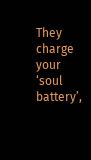They charge your ‘soul battery’,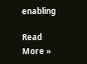enabling

Read More »